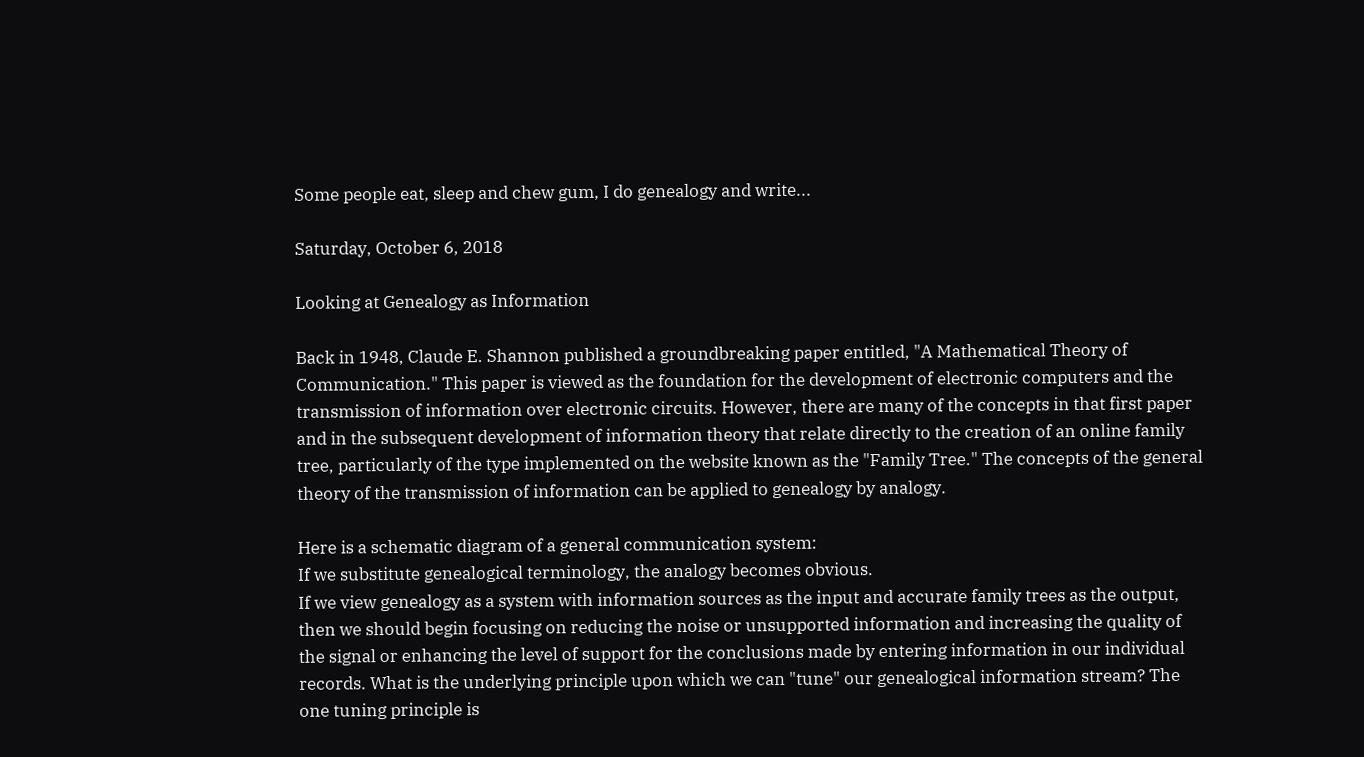Some people eat, sleep and chew gum, I do genealogy and write...

Saturday, October 6, 2018

Looking at Genealogy as Information

Back in 1948, Claude E. Shannon published a groundbreaking paper entitled, "A Mathematical Theory of Communication." This paper is viewed as the foundation for the development of electronic computers and the transmission of information over electronic circuits. However, there are many of the concepts in that first paper and in the subsequent development of information theory that relate directly to the creation of an online family tree, particularly of the type implemented on the website known as the "Family Tree." The concepts of the general theory of the transmission of information can be applied to genealogy by analogy.

Here is a schematic diagram of a general communication system:
If we substitute genealogical terminology, the analogy becomes obvious.
If we view genealogy as a system with information sources as the input and accurate family trees as the output, then we should begin focusing on reducing the noise or unsupported information and increasing the quality of the signal or enhancing the level of support for the conclusions made by entering information in our individual records. What is the underlying principle upon which we can "tune" our genealogical information stream? The one tuning principle is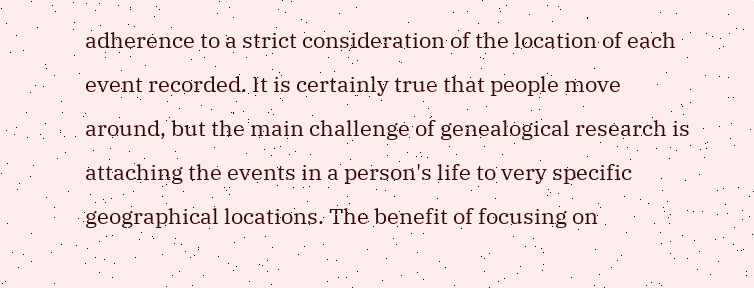adherence to a strict consideration of the location of each event recorded. It is certainly true that people move around, but the main challenge of genealogical research is attaching the events in a person's life to very specific geographical locations. The benefit of focusing on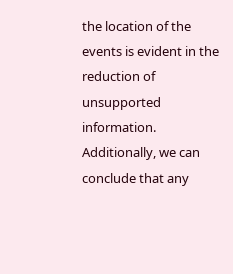the location of the events is evident in the reduction of unsupported information. Additionally, we can conclude that any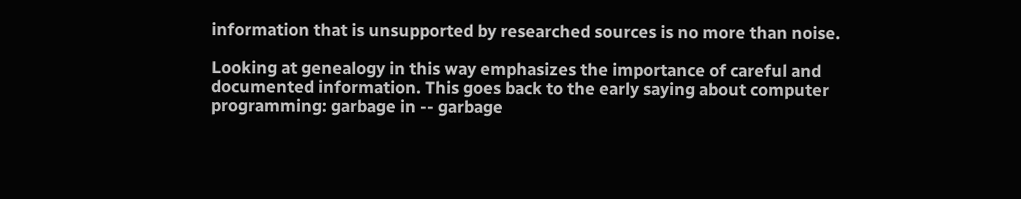information that is unsupported by researched sources is no more than noise.

Looking at genealogy in this way emphasizes the importance of careful and documented information. This goes back to the early saying about computer programming: garbage in -- garbage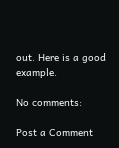out. Here is a good example.

No comments:

Post a Comment